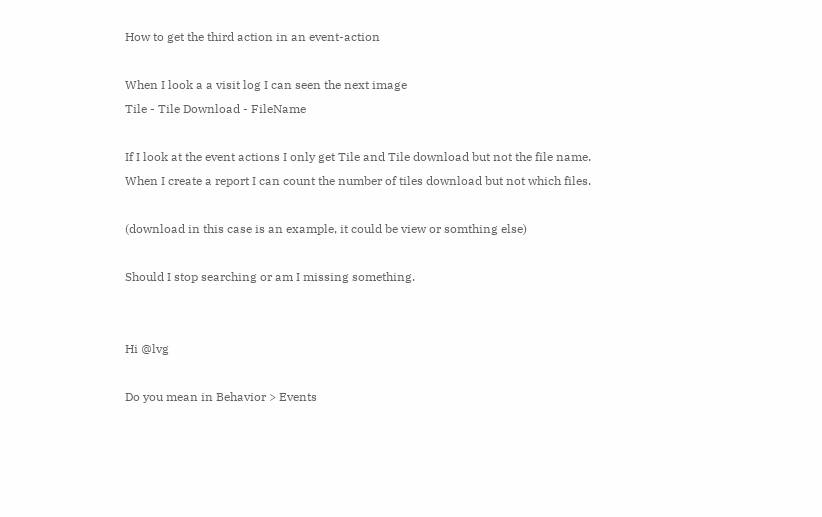How to get the third action in an event-action

When I look a a visit log I can seen the next image
Tile - Tile Download - FileName

If I look at the event actions I only get Tile and Tile download but not the file name.
When I create a report I can count the number of tiles download but not which files.

(download in this case is an example, it could be view or somthing else)

Should I stop searching or am I missing something.


Hi @lvg

Do you mean in Behavior > Events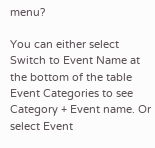menu?

You can either select Switch to Event Name at the bottom of the table Event Categories to see Category + Event name. Or select Event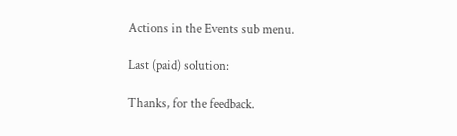Actions in the Events sub menu.

Last (paid) solution:

Thanks, for the feedback.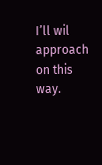I’ll wil approach on this way.